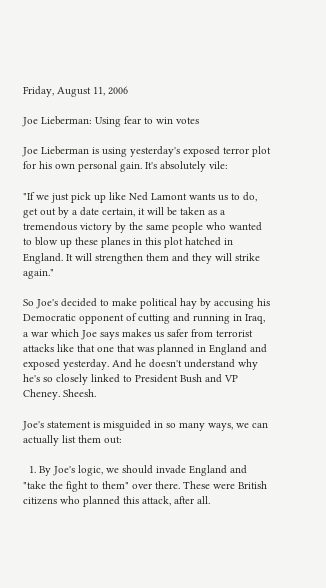Friday, August 11, 2006

Joe Lieberman: Using fear to win votes

Joe Lieberman is using yesterday's exposed terror plot for his own personal gain. It's absolutely vile:

"If we just pick up like Ned Lamont wants us to do, get out by a date certain, it will be taken as a tremendous victory by the same people who wanted to blow up these planes in this plot hatched in England. It will strengthen them and they will strike again."

So Joe's decided to make political hay by accusing his Democratic opponent of cutting and running in Iraq, a war which Joe says makes us safer from terrorist attacks like that one that was planned in England and exposed yesterday. And he doesn't understand why he's so closely linked to President Bush and VP Cheney. Sheesh.

Joe's statement is misguided in so many ways, we can actually list them out:

  1. By Joe's logic, we should invade England and "take the fight to them" over there. These were British citizens who planned this attack, after all.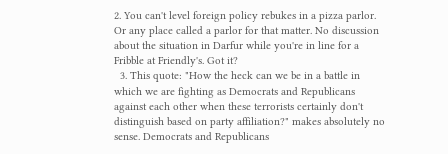2. You can't level foreign policy rebukes in a pizza parlor. Or any place called a parlor for that matter. No discussion about the situation in Darfur while you're in line for a Fribble at Friendly's. Got it?
  3. This quote: "How the heck can we be in a battle in which we are fighting as Democrats and Republicans against each other when these terrorists certainly don't distinguish based on party affiliation?" makes absolutely no sense. Democrats and Republicans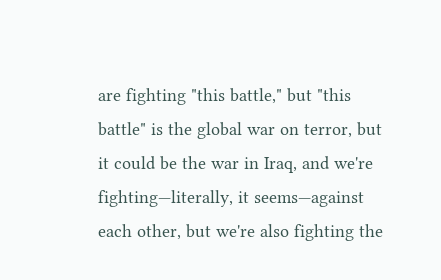are fighting "this battle," but "this battle" is the global war on terror, but it could be the war in Iraq, and we're fighting—literally, it seems—against each other, but we're also fighting the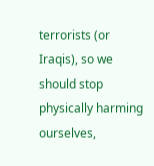terrorists (or Iraqis), so we should stop physically harming ourselves,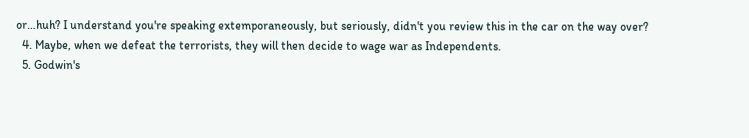or…huh? I understand you're speaking extemporaneously, but seriously, didn't you review this in the car on the way over?
  4. Maybe, when we defeat the terrorists, they will then decide to wage war as Independents.
  5. Godwin's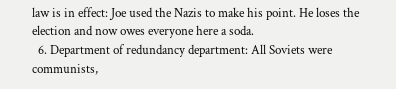law is in effect: Joe used the Nazis to make his point. He loses the election and now owes everyone here a soda.
  6. Department of redundancy department: All Soviets were communists,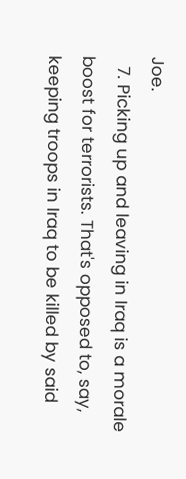Joe.
  7. Picking up and leaving in Iraq is a morale boost for terrorists. That's opposed to, say, keeping troops in Iraq to be killed by said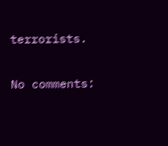terrorists.

No comments: